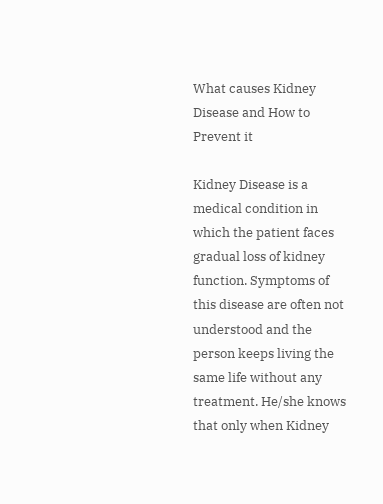What causes Kidney Disease and How to Prevent it

Kidney Disease is a medical condition in which the patient faces gradual loss of kidney function. Symptoms of this disease are often not understood and the person keeps living the same life without any treatment. He/she knows that only when Kidney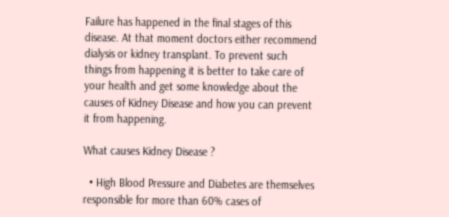Failure has happened in the final stages of this disease. At that moment doctors either recommend dialysis or kidney transplant. To prevent such things from happening it is better to take care of your health and get some knowledge about the causes of Kidney Disease and how you can prevent it from happening.

What causes Kidney Disease ?

  • High Blood Pressure and Diabetes are themselves responsible for more than 60% cases of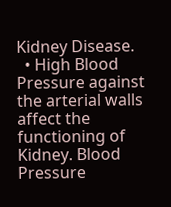Kidney Disease.
  • High Blood Pressure against the arterial walls affect the functioning of Kidney. Blood Pressure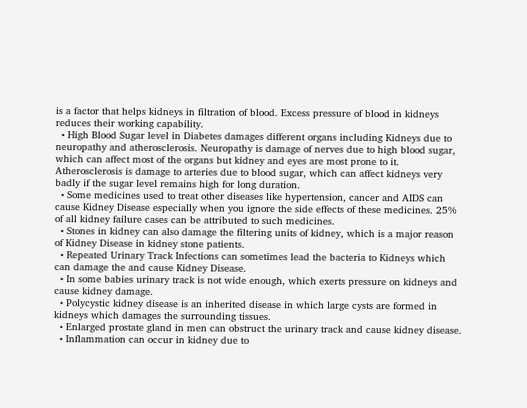is a factor that helps kidneys in filtration of blood. Excess pressure of blood in kidneys reduces their working capability.
  • High Blood Sugar level in Diabetes damages different organs including Kidneys due to neuropathy and atherosclerosis. Neuropathy is damage of nerves due to high blood sugar, which can affect most of the organs but kidney and eyes are most prone to it. Atherosclerosis is damage to arteries due to blood sugar, which can affect kidneys very badly if the sugar level remains high for long duration.
  • Some medicines used to treat other diseases like hypertension, cancer and AIDS can cause Kidney Disease especially when you ignore the side effects of these medicines. 25% of all kidney failure cases can be attributed to such medicines.
  • Stones in kidney can also damage the filtering units of kidney, which is a major reason of Kidney Disease in kidney stone patients.
  • Repeated Urinary Track Infections can sometimes lead the bacteria to Kidneys which can damage the and cause Kidney Disease.
  • In some babies urinary track is not wide enough, which exerts pressure on kidneys and cause kidney damage.
  • Polycystic kidney disease is an inherited disease in which large cysts are formed in kidneys which damages the surrounding tissues.
  • Enlarged prostate gland in men can obstruct the urinary track and cause kidney disease.
  • Inflammation can occur in kidney due to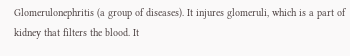Glomerulonephritis (a group of diseases). It injures glomeruli, which is a part of kidney that filters the blood. It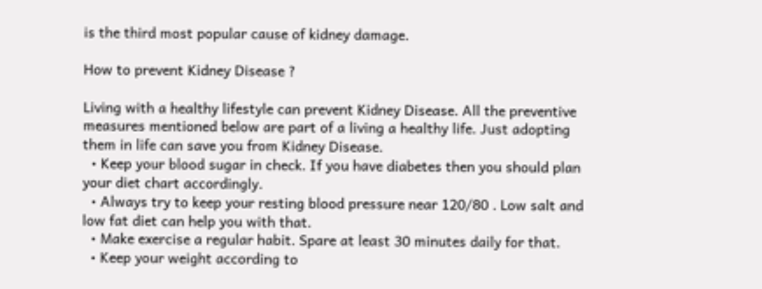is the third most popular cause of kidney damage.

How to prevent Kidney Disease ?

Living with a healthy lifestyle can prevent Kidney Disease. All the preventive measures mentioned below are part of a living a healthy life. Just adopting them in life can save you from Kidney Disease.
  • Keep your blood sugar in check. If you have diabetes then you should plan your diet chart accordingly.
  • Always try to keep your resting blood pressure near 120/80 . Low salt and low fat diet can help you with that.
  • Make exercise a regular habit. Spare at least 30 minutes daily for that.
  • Keep your weight according to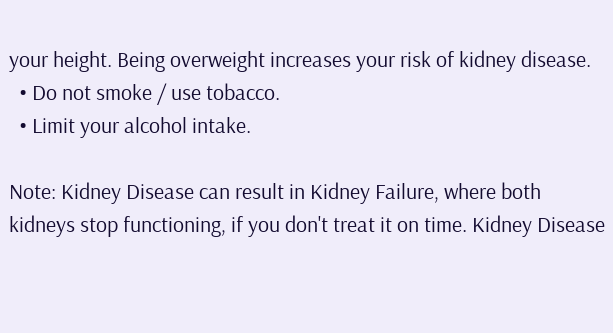your height. Being overweight increases your risk of kidney disease.
  • Do not smoke / use tobacco.
  • Limit your alcohol intake.

Note: Kidney Disease can result in Kidney Failure, where both kidneys stop functioning, if you don't treat it on time. Kidney Disease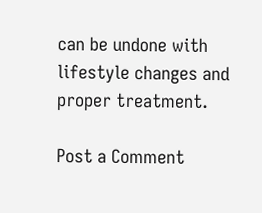can be undone with lifestyle changes and proper treatment.

Post a Comment